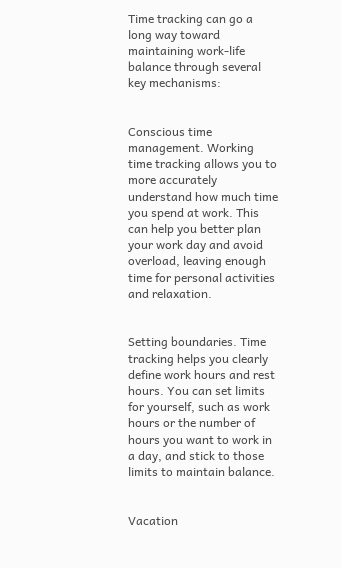Time tracking can go a long way toward maintaining work-life balance through several key mechanisms:


Conscious time management. Working time tracking allows you to more accurately understand how much time you spend at work. This can help you better plan your work day and avoid overload, leaving enough time for personal activities and relaxation.


Setting boundaries. Time tracking helps you clearly define work hours and rest hours. You can set limits for yourself, such as work hours or the number of hours you want to work in a day, and stick to those limits to maintain balance.


Vacation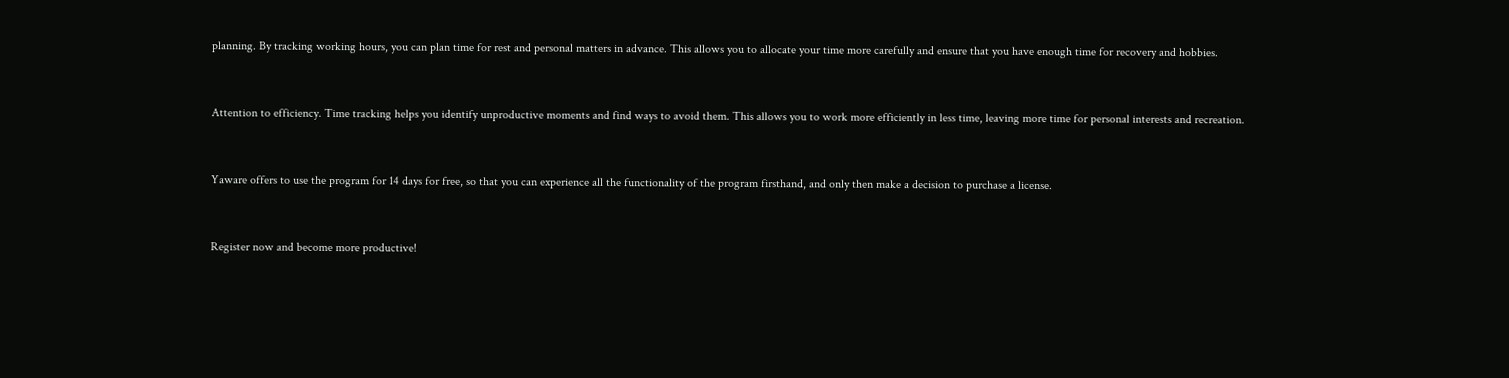planning. By tracking working hours, you can plan time for rest and personal matters in advance. This allows you to allocate your time more carefully and ensure that you have enough time for recovery and hobbies.


Attention to efficiency. Time tracking helps you identify unproductive moments and find ways to avoid them. This allows you to work more efficiently in less time, leaving more time for personal interests and recreation.


Yaware offers to use the program for 14 days for free, so that you can experience all the functionality of the program firsthand, and only then make a decision to purchase a license.


Register now and become more productive!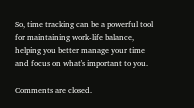So, time tracking can be a powerful tool for maintaining work-life balance, helping you better manage your time and focus on what's important to you.

Comments are closed.